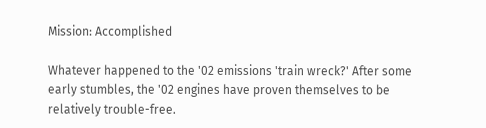Mission: Accomplished

Whatever happened to the '02 emissions 'train wreck?' After some early stumbles, the '02 engines have proven themselves to be relatively trouble-free.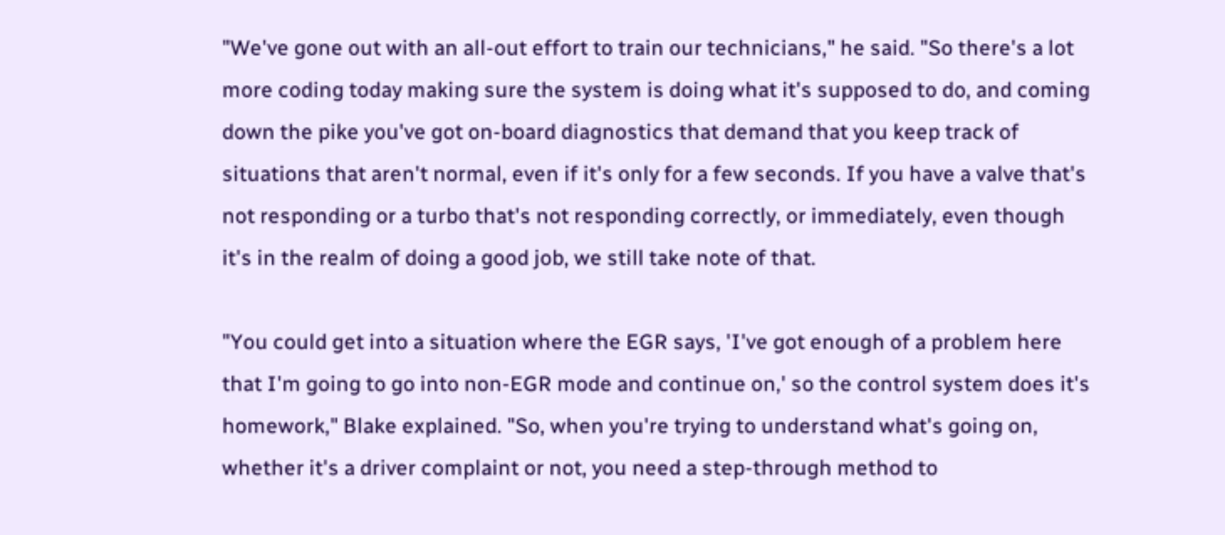"We've gone out with an all-out effort to train our technicians," he said. "So there's a lot more coding today making sure the system is doing what it's supposed to do, and coming down the pike you've got on-board diagnostics that demand that you keep track of situations that aren't normal, even if it's only for a few seconds. If you have a valve that's not responding or a turbo that's not responding correctly, or immediately, even though it's in the realm of doing a good job, we still take note of that.

"You could get into a situation where the EGR says, 'I've got enough of a problem here that I'm going to go into non-EGR mode and continue on,' so the control system does it's homework," Blake explained. "So, when you're trying to understand what's going on, whether it's a driver complaint or not, you need a step-through method to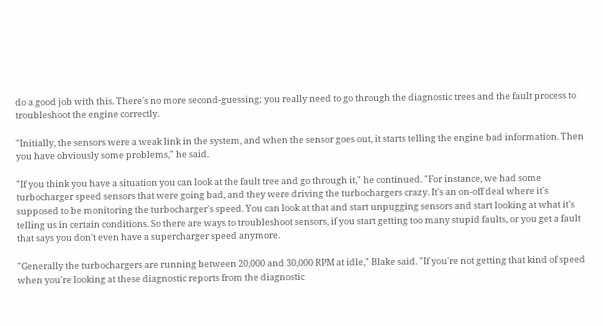do a good job with this. There's no more second-guessing; you really need to go through the diagnostic trees and the fault process to troubleshoot the engine correctly.

"Initially, the sensors were a weak link in the system, and when the sensor goes out, it starts telling the engine bad information. Then you have obviously some problems," he said.

"If you think you have a situation you can look at the fault tree and go through it," he continued. "For instance, we had some turbocharger speed sensors that were going bad, and they were driving the turbochargers crazy. It's an on-off deal where it's supposed to be monitoring the turbocharger's speed. You can look at that and start unpugging sensors and start looking at what it's telling us in certain conditions. So there are ways to troubleshoot sensors, if you start getting too many stupid faults, or you get a fault that says you don't even have a supercharger speed anymore.

"Generally the turbochargers are running between 20,000 and 30,000 RPM at idle," Blake said. "If you're not getting that kind of speed when you're looking at these diagnostic reports from the diagnostic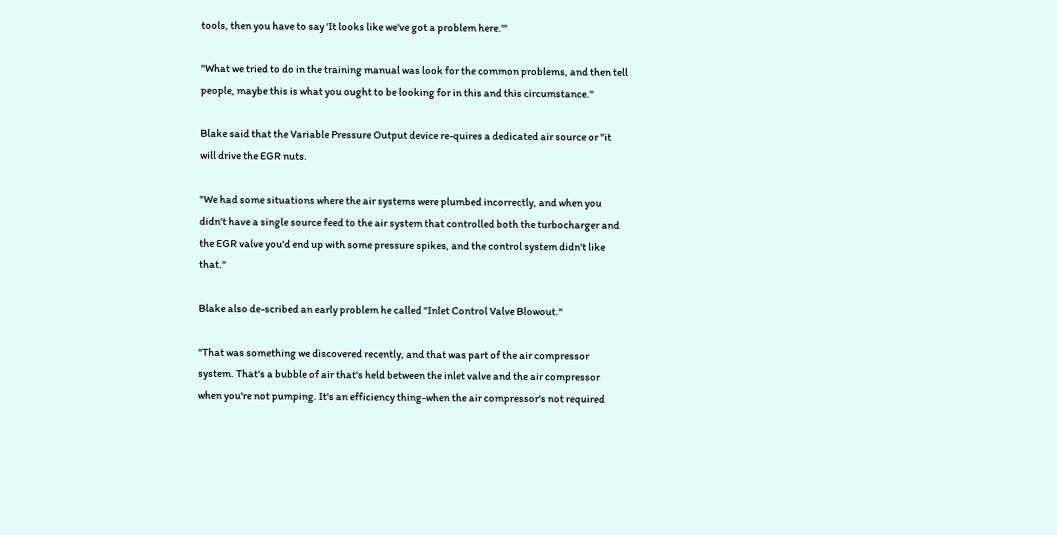tools, then you have to say 'It looks like we've got a problem here.'"

"What we tried to do in the training manual was look for the common problems, and then tell people, maybe this is what you ought to be looking for in this and this circumstance."

Blake said that the Variable Pressure Output device re-quires a dedicated air source or "it will drive the EGR nuts.

"We had some situations where the air systems were plumbed incorrectly, and when you didn't have a single source feed to the air system that controlled both the turbocharger and the EGR valve you'd end up with some pressure spikes, and the control system didn't like that."

Blake also de-scribed an early problem he called "Inlet Control Valve Blowout."

"That was something we discovered recently, and that was part of the air compressor system. That's a bubble of air that's held between the inlet valve and the air compressor when you're not pumping. It's an efficiency thing-when the air compressor's not required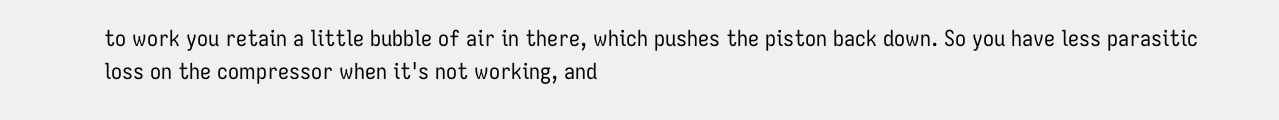to work you retain a little bubble of air in there, which pushes the piston back down. So you have less parasitic loss on the compressor when it's not working, and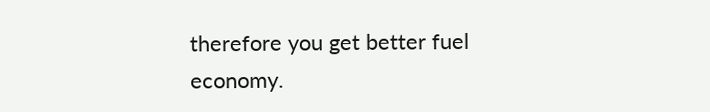therefore you get better fuel economy.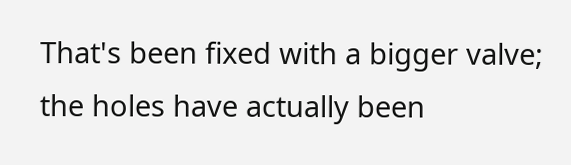That's been fixed with a bigger valve; the holes have actually been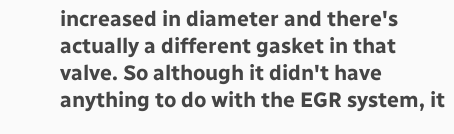increased in diameter and there's actually a different gasket in that valve. So although it didn't have anything to do with the EGR system, it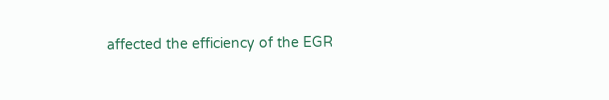affected the efficiency of the EGR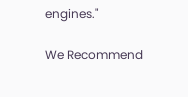engines."

We Recommend